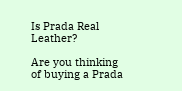Is Prada Real Leather?

Are you thinking of buying a Prada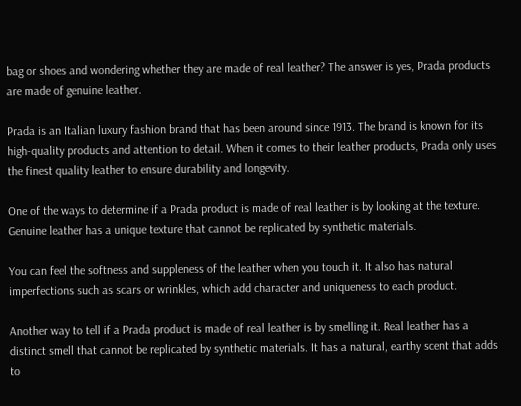bag or shoes and wondering whether they are made of real leather? The answer is yes, Prada products are made of genuine leather.

Prada is an Italian luxury fashion brand that has been around since 1913. The brand is known for its high-quality products and attention to detail. When it comes to their leather products, Prada only uses the finest quality leather to ensure durability and longevity.

One of the ways to determine if a Prada product is made of real leather is by looking at the texture. Genuine leather has a unique texture that cannot be replicated by synthetic materials.

You can feel the softness and suppleness of the leather when you touch it. It also has natural imperfections such as scars or wrinkles, which add character and uniqueness to each product.

Another way to tell if a Prada product is made of real leather is by smelling it. Real leather has a distinct smell that cannot be replicated by synthetic materials. It has a natural, earthy scent that adds to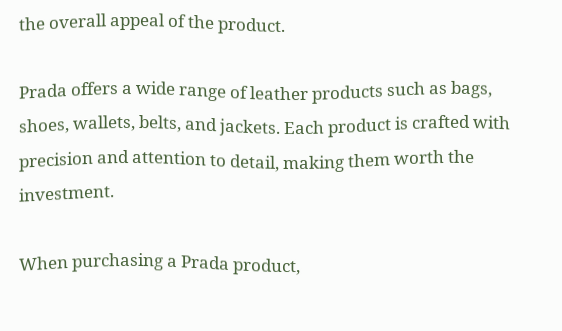the overall appeal of the product.

Prada offers a wide range of leather products such as bags, shoes, wallets, belts, and jackets. Each product is crafted with precision and attention to detail, making them worth the investment.

When purchasing a Prada product,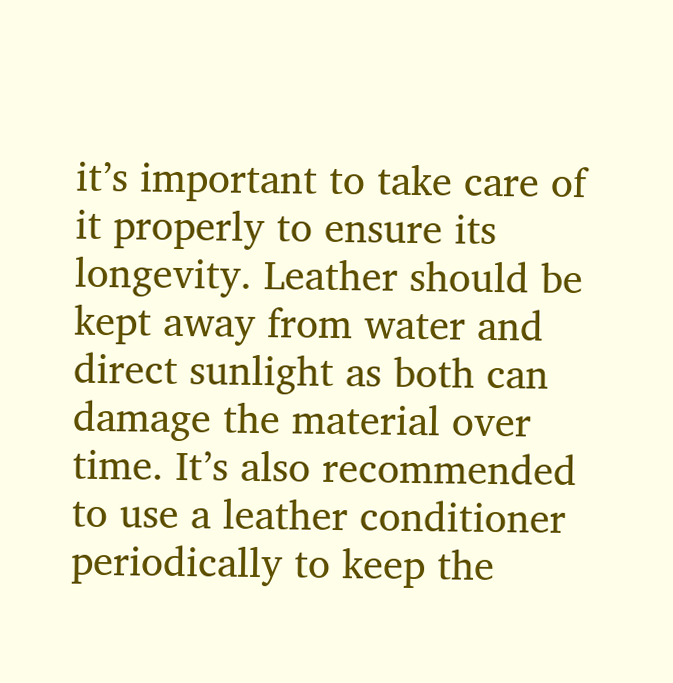it’s important to take care of it properly to ensure its longevity. Leather should be kept away from water and direct sunlight as both can damage the material over time. It’s also recommended to use a leather conditioner periodically to keep the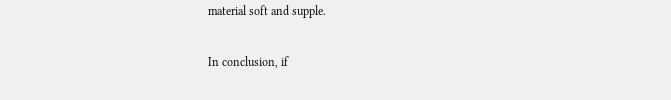material soft and supple.

In conclusion, if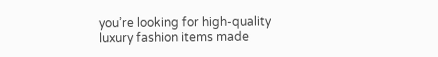you’re looking for high-quality luxury fashion items made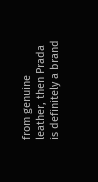from genuine leather, then Prada is definitely a brand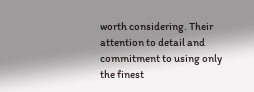worth considering. Their attention to detail and commitment to using only the finest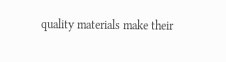quality materials make their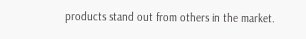products stand out from others in the market.